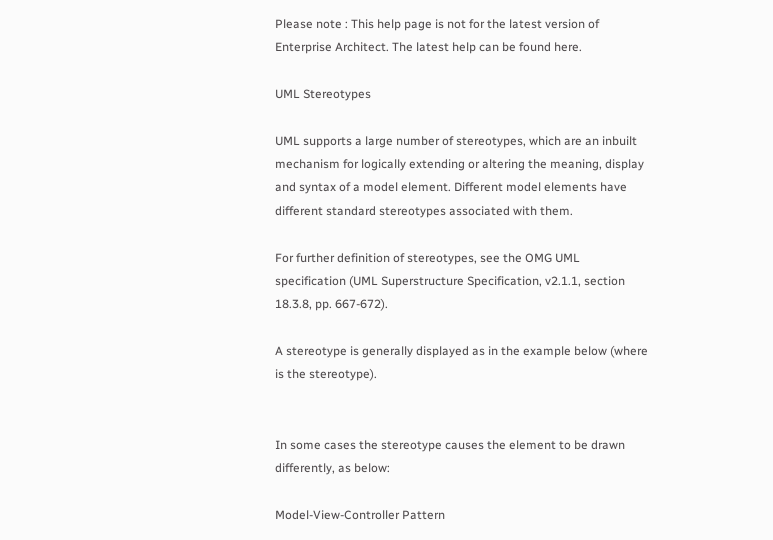Please note : This help page is not for the latest version of Enterprise Architect. The latest help can be found here.

UML Stereotypes

UML supports a large number of stereotypes, which are an inbuilt mechanism for logically extending or altering the meaning, display and syntax of a model element. Different model elements have different standard stereotypes associated with them.

For further definition of stereotypes, see the OMG UML specification (UML Superstructure Specification, v2.1.1, section 18.3.8, pp. 667-672).

A stereotype is generally displayed as in the example below (where is the stereotype).


In some cases the stereotype causes the element to be drawn differently, as below:

Model-View-Controller Pattern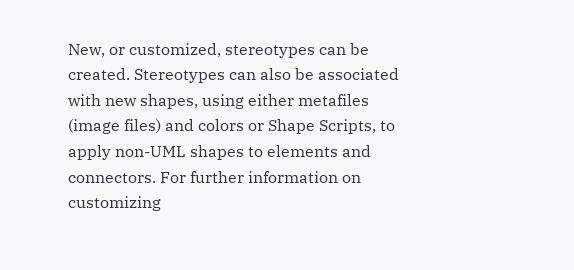New, or customized, stereotypes can be created. Stereotypes can also be associated with new shapes, using either metafiles (image files) and colors or Shape Scripts, to apply non-UML shapes to elements and connectors. For further information on customizing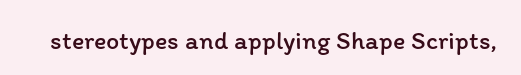stereotypes and applying Shape Scripts,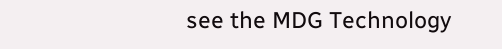see the MDG Technology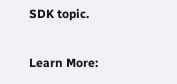SDK topic.

Learn More: